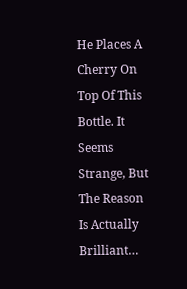He Places A Cherry On Top Of This Bottle. It Seems Strange, But The Reason Is Actually Brilliant…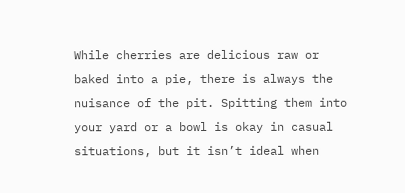While cherries are delicious raw or baked into a pie, there is always the nuisance of the pit. Spitting them into your yard or a bowl is okay in casual situations, but it isn’t ideal when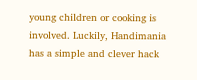young children or cooking is involved. Luckily, Handimania has a simple and clever hack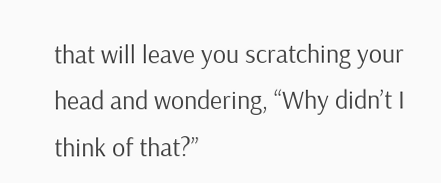that will leave you scratching your head and wondering, “Why didn’t I think of that?”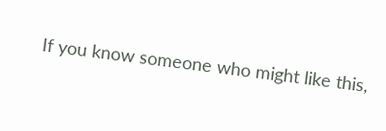If you know someone who might like this,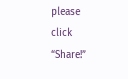please click “Share!”